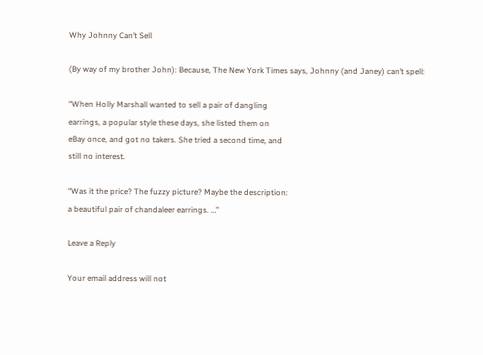Why Johnny Can’t Sell

(By way of my brother John): Because, The New York Times says, Johnny (and Janey) can’t spell:

“When Holly Marshall wanted to sell a pair of dangling
earrings, a popular style these days, she listed them on
eBay once, and got no takers. She tried a second time, and
still no interest.

“Was it the price? The fuzzy picture? Maybe the description:
a beautiful pair of chandaleer earrings. …”

Leave a Reply

Your email address will not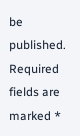be published. Required fields are marked *